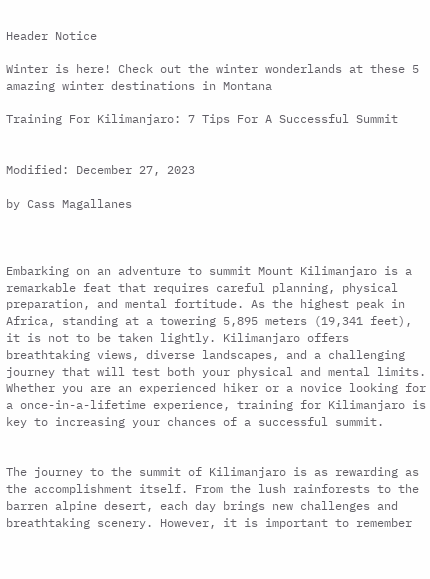Header Notice

Winter is here! Check out the winter wonderlands at these 5 amazing winter destinations in Montana

Training For Kilimanjaro: 7 Tips For A Successful Summit


Modified: December 27, 2023

by Cass Magallanes



Embarking on an adventure to summit Mount Kilimanjaro is a remarkable feat that requires careful planning, physical preparation, and mental fortitude. As the highest peak in Africa, standing at a towering 5,895 meters (19,341 feet), it is not to be taken lightly. Kilimanjaro offers breathtaking views, diverse landscapes, and a challenging journey that will test both your physical and mental limits. Whether you are an experienced hiker or a novice looking for a once-in-a-lifetime experience, training for Kilimanjaro is key to increasing your chances of a successful summit.


The journey to the summit of Kilimanjaro is as rewarding as the accomplishment itself. From the lush rainforests to the barren alpine desert, each day brings new challenges and breathtaking scenery. However, it is important to remember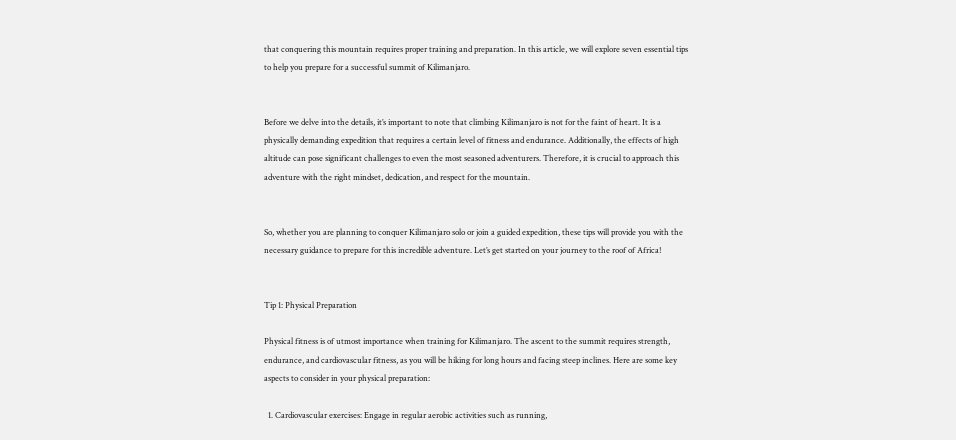that conquering this mountain requires proper training and preparation. In this article, we will explore seven essential tips to help you prepare for a successful summit of Kilimanjaro.


Before we delve into the details, it’s important to note that climbing Kilimanjaro is not for the faint of heart. It is a physically demanding expedition that requires a certain level of fitness and endurance. Additionally, the effects of high altitude can pose significant challenges to even the most seasoned adventurers. Therefore, it is crucial to approach this adventure with the right mindset, dedication, and respect for the mountain.


So, whether you are planning to conquer Kilimanjaro solo or join a guided expedition, these tips will provide you with the necessary guidance to prepare for this incredible adventure. Let’s get started on your journey to the roof of Africa!


Tip 1: Physical Preparation

Physical fitness is of utmost importance when training for Kilimanjaro. The ascent to the summit requires strength, endurance, and cardiovascular fitness, as you will be hiking for long hours and facing steep inclines. Here are some key aspects to consider in your physical preparation:

  1. Cardiovascular exercises: Engage in regular aerobic activities such as running,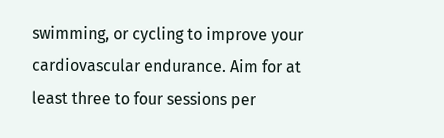swimming, or cycling to improve your cardiovascular endurance. Aim for at least three to four sessions per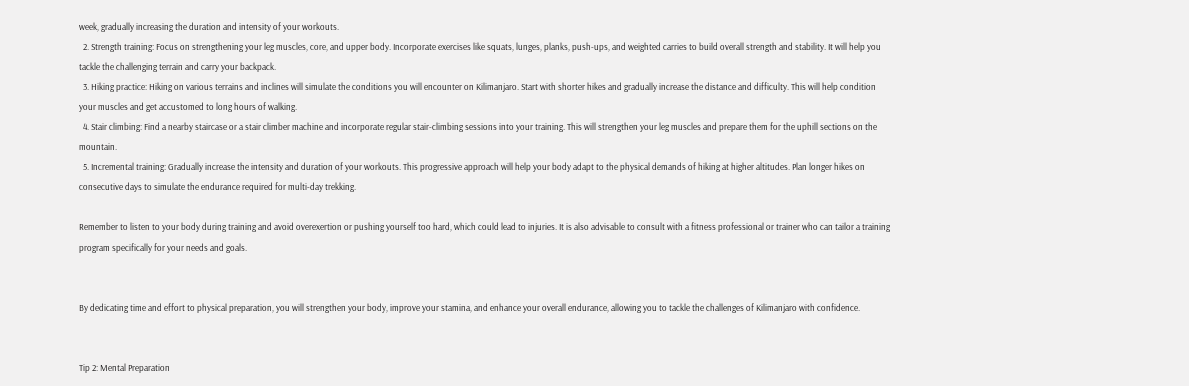week, gradually increasing the duration and intensity of your workouts.
  2. Strength training: Focus on strengthening your leg muscles, core, and upper body. Incorporate exercises like squats, lunges, planks, push-ups, and weighted carries to build overall strength and stability. It will help you tackle the challenging terrain and carry your backpack.
  3. Hiking practice: Hiking on various terrains and inclines will simulate the conditions you will encounter on Kilimanjaro. Start with shorter hikes and gradually increase the distance and difficulty. This will help condition your muscles and get accustomed to long hours of walking.
  4. Stair climbing: Find a nearby staircase or a stair climber machine and incorporate regular stair-climbing sessions into your training. This will strengthen your leg muscles and prepare them for the uphill sections on the mountain.
  5. Incremental training: Gradually increase the intensity and duration of your workouts. This progressive approach will help your body adapt to the physical demands of hiking at higher altitudes. Plan longer hikes on consecutive days to simulate the endurance required for multi-day trekking.

Remember to listen to your body during training and avoid overexertion or pushing yourself too hard, which could lead to injuries. It is also advisable to consult with a fitness professional or trainer who can tailor a training program specifically for your needs and goals.


By dedicating time and effort to physical preparation, you will strengthen your body, improve your stamina, and enhance your overall endurance, allowing you to tackle the challenges of Kilimanjaro with confidence.


Tip 2: Mental Preparation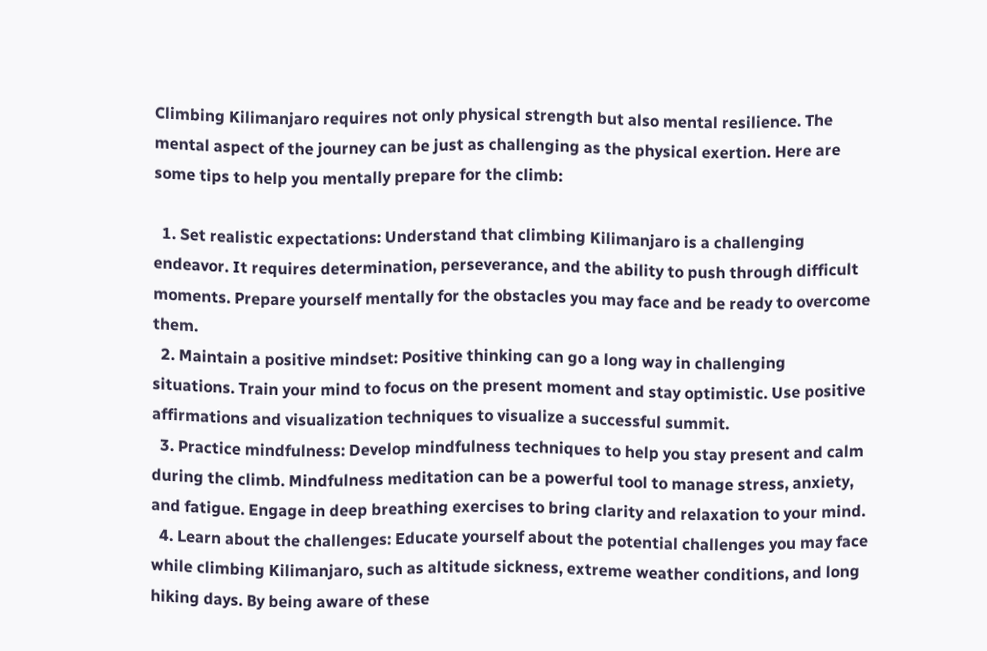Climbing Kilimanjaro requires not only physical strength but also mental resilience. The mental aspect of the journey can be just as challenging as the physical exertion. Here are some tips to help you mentally prepare for the climb:

  1. Set realistic expectations: Understand that climbing Kilimanjaro is a challenging endeavor. It requires determination, perseverance, and the ability to push through difficult moments. Prepare yourself mentally for the obstacles you may face and be ready to overcome them.
  2. Maintain a positive mindset: Positive thinking can go a long way in challenging situations. Train your mind to focus on the present moment and stay optimistic. Use positive affirmations and visualization techniques to visualize a successful summit.
  3. Practice mindfulness: Develop mindfulness techniques to help you stay present and calm during the climb. Mindfulness meditation can be a powerful tool to manage stress, anxiety, and fatigue. Engage in deep breathing exercises to bring clarity and relaxation to your mind.
  4. Learn about the challenges: Educate yourself about the potential challenges you may face while climbing Kilimanjaro, such as altitude sickness, extreme weather conditions, and long hiking days. By being aware of these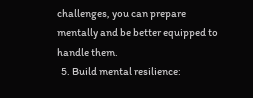challenges, you can prepare mentally and be better equipped to handle them.
  5. Build mental resilience: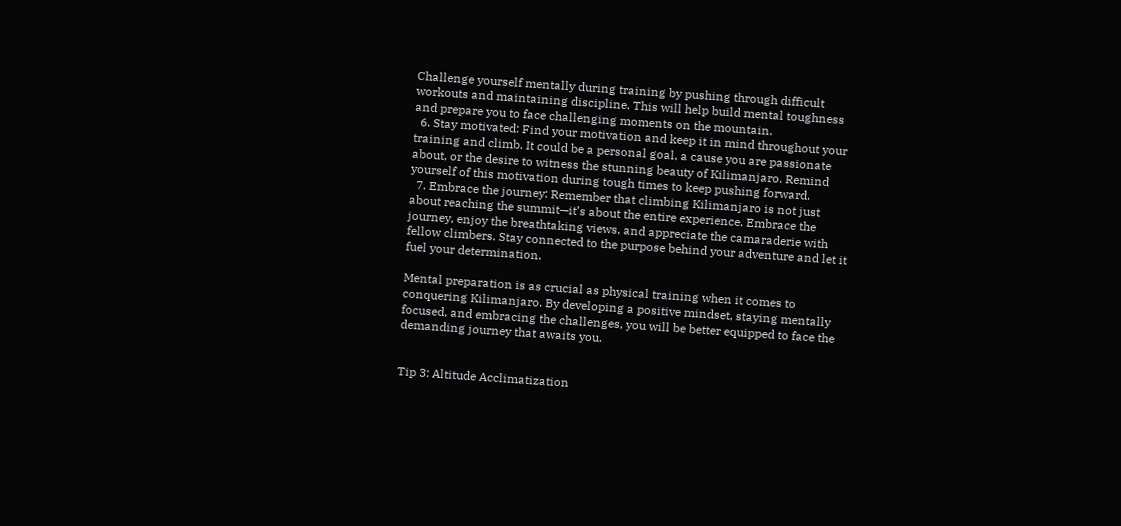Challenge yourself mentally during training by pushing through difficult workouts and maintaining discipline. This will help build mental toughness and prepare you to face challenging moments on the mountain.
  6. Stay motivated: Find your motivation and keep it in mind throughout your training and climb. It could be a personal goal, a cause you are passionate about, or the desire to witness the stunning beauty of Kilimanjaro. Remind yourself of this motivation during tough times to keep pushing forward.
  7. Embrace the journey: Remember that climbing Kilimanjaro is not just about reaching the summit—it’s about the entire experience. Embrace the journey, enjoy the breathtaking views, and appreciate the camaraderie with fellow climbers. Stay connected to the purpose behind your adventure and let it fuel your determination.

Mental preparation is as crucial as physical training when it comes to conquering Kilimanjaro. By developing a positive mindset, staying mentally focused, and embracing the challenges, you will be better equipped to face the demanding journey that awaits you.


Tip 3: Altitude Acclimatization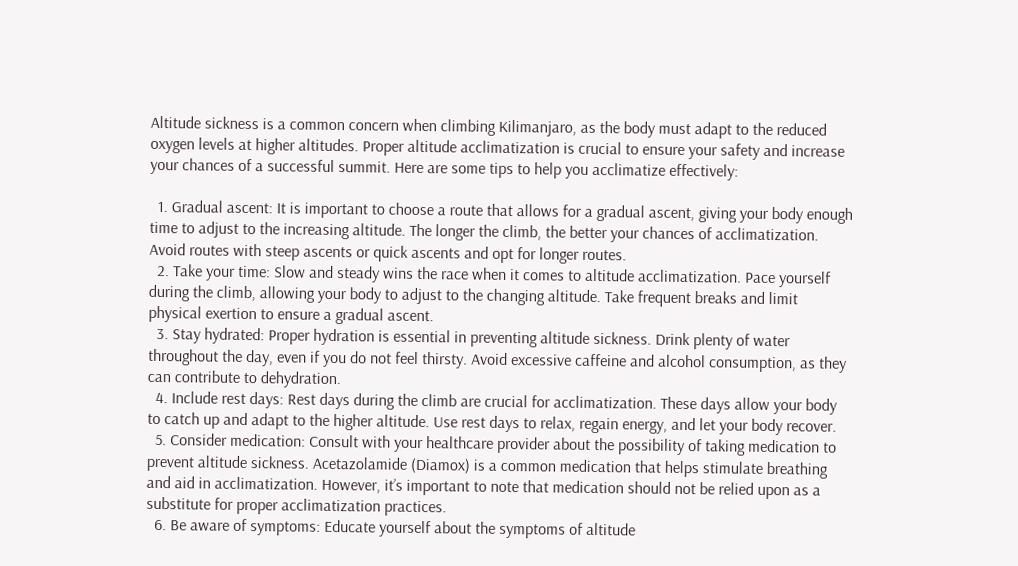Altitude sickness is a common concern when climbing Kilimanjaro, as the body must adapt to the reduced oxygen levels at higher altitudes. Proper altitude acclimatization is crucial to ensure your safety and increase your chances of a successful summit. Here are some tips to help you acclimatize effectively:

  1. Gradual ascent: It is important to choose a route that allows for a gradual ascent, giving your body enough time to adjust to the increasing altitude. The longer the climb, the better your chances of acclimatization. Avoid routes with steep ascents or quick ascents and opt for longer routes.
  2. Take your time: Slow and steady wins the race when it comes to altitude acclimatization. Pace yourself during the climb, allowing your body to adjust to the changing altitude. Take frequent breaks and limit physical exertion to ensure a gradual ascent.
  3. Stay hydrated: Proper hydration is essential in preventing altitude sickness. Drink plenty of water throughout the day, even if you do not feel thirsty. Avoid excessive caffeine and alcohol consumption, as they can contribute to dehydration.
  4. Include rest days: Rest days during the climb are crucial for acclimatization. These days allow your body to catch up and adapt to the higher altitude. Use rest days to relax, regain energy, and let your body recover.
  5. Consider medication: Consult with your healthcare provider about the possibility of taking medication to prevent altitude sickness. Acetazolamide (Diamox) is a common medication that helps stimulate breathing and aid in acclimatization. However, it’s important to note that medication should not be relied upon as a substitute for proper acclimatization practices.
  6. Be aware of symptoms: Educate yourself about the symptoms of altitude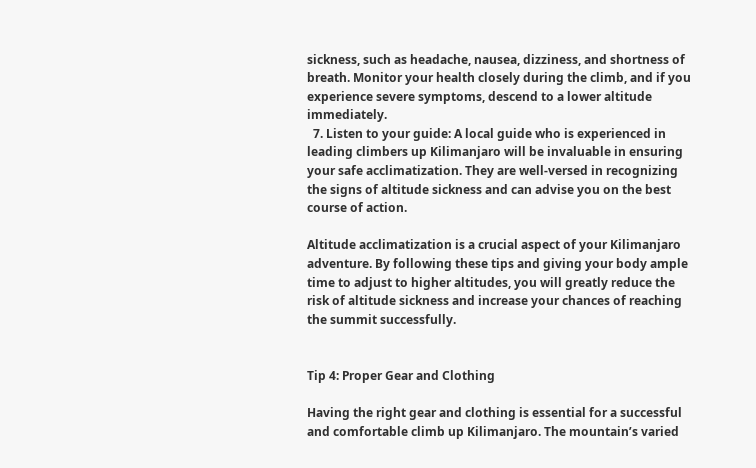sickness, such as headache, nausea, dizziness, and shortness of breath. Monitor your health closely during the climb, and if you experience severe symptoms, descend to a lower altitude immediately.
  7. Listen to your guide: A local guide who is experienced in leading climbers up Kilimanjaro will be invaluable in ensuring your safe acclimatization. They are well-versed in recognizing the signs of altitude sickness and can advise you on the best course of action.

Altitude acclimatization is a crucial aspect of your Kilimanjaro adventure. By following these tips and giving your body ample time to adjust to higher altitudes, you will greatly reduce the risk of altitude sickness and increase your chances of reaching the summit successfully.


Tip 4: Proper Gear and Clothing

Having the right gear and clothing is essential for a successful and comfortable climb up Kilimanjaro. The mountain’s varied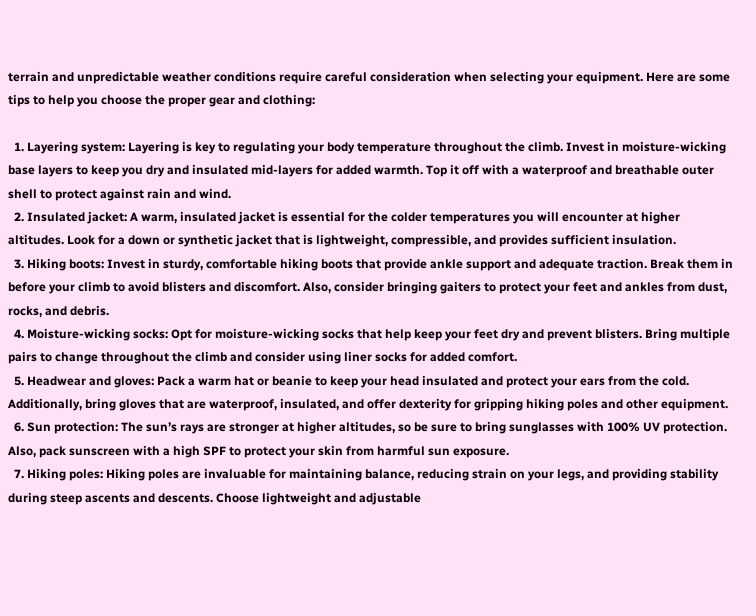terrain and unpredictable weather conditions require careful consideration when selecting your equipment. Here are some tips to help you choose the proper gear and clothing:

  1. Layering system: Layering is key to regulating your body temperature throughout the climb. Invest in moisture-wicking base layers to keep you dry and insulated mid-layers for added warmth. Top it off with a waterproof and breathable outer shell to protect against rain and wind.
  2. Insulated jacket: A warm, insulated jacket is essential for the colder temperatures you will encounter at higher altitudes. Look for a down or synthetic jacket that is lightweight, compressible, and provides sufficient insulation.
  3. Hiking boots: Invest in sturdy, comfortable hiking boots that provide ankle support and adequate traction. Break them in before your climb to avoid blisters and discomfort. Also, consider bringing gaiters to protect your feet and ankles from dust, rocks, and debris.
  4. Moisture-wicking socks: Opt for moisture-wicking socks that help keep your feet dry and prevent blisters. Bring multiple pairs to change throughout the climb and consider using liner socks for added comfort.
  5. Headwear and gloves: Pack a warm hat or beanie to keep your head insulated and protect your ears from the cold. Additionally, bring gloves that are waterproof, insulated, and offer dexterity for gripping hiking poles and other equipment.
  6. Sun protection: The sun’s rays are stronger at higher altitudes, so be sure to bring sunglasses with 100% UV protection. Also, pack sunscreen with a high SPF to protect your skin from harmful sun exposure.
  7. Hiking poles: Hiking poles are invaluable for maintaining balance, reducing strain on your legs, and providing stability during steep ascents and descents. Choose lightweight and adjustable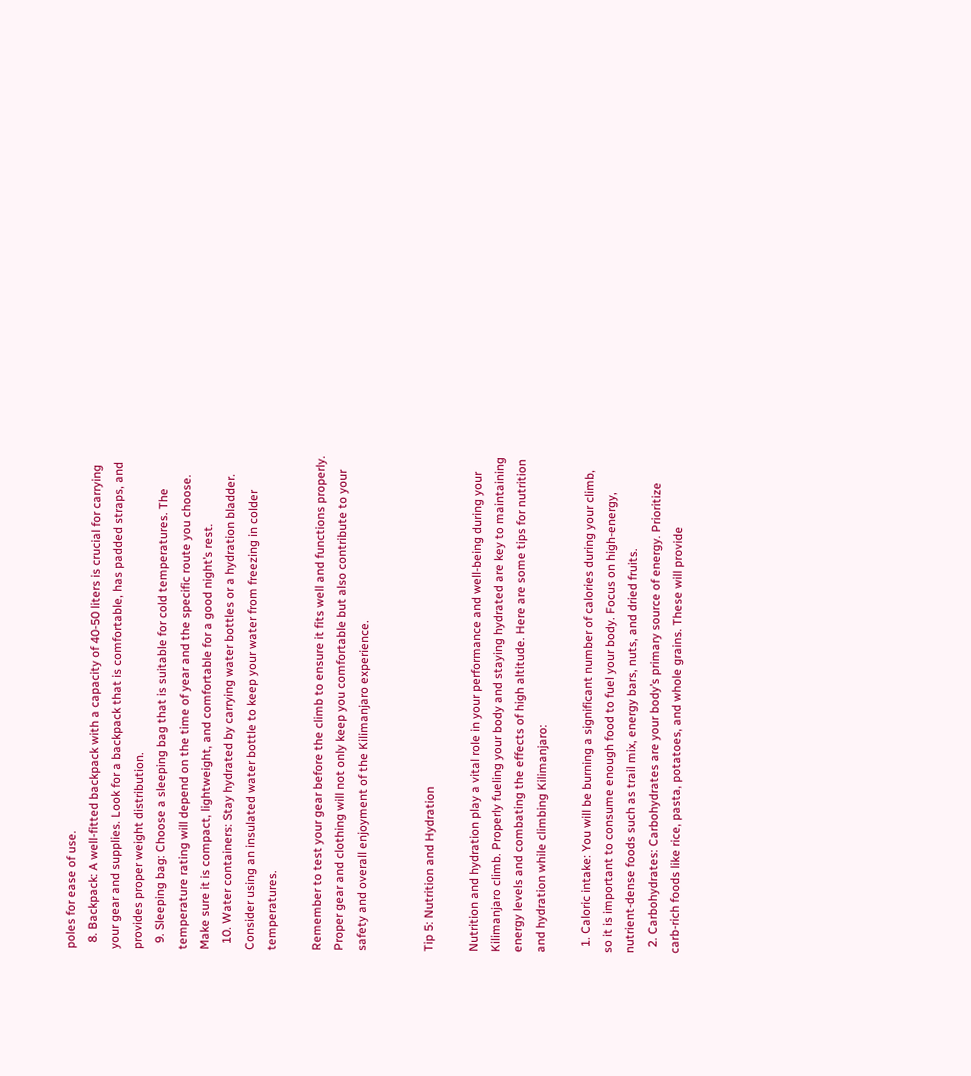poles for ease of use.
  8. Backpack: A well-fitted backpack with a capacity of 40-50 liters is crucial for carrying your gear and supplies. Look for a backpack that is comfortable, has padded straps, and provides proper weight distribution.
  9. Sleeping bag: Choose a sleeping bag that is suitable for cold temperatures. The temperature rating will depend on the time of year and the specific route you choose. Make sure it is compact, lightweight, and comfortable for a good night’s rest.
  10. Water containers: Stay hydrated by carrying water bottles or a hydration bladder. Consider using an insulated water bottle to keep your water from freezing in colder temperatures.

Remember to test your gear before the climb to ensure it fits well and functions properly. Proper gear and clothing will not only keep you comfortable but also contribute to your safety and overall enjoyment of the Kilimanjaro experience.


Tip 5: Nutrition and Hydration

Nutrition and hydration play a vital role in your performance and well-being during your Kilimanjaro climb. Properly fueling your body and staying hydrated are key to maintaining energy levels and combating the effects of high altitude. Here are some tips for nutrition and hydration while climbing Kilimanjaro:

  1. Caloric intake: You will be burning a significant number of calories during your climb, so it is important to consume enough food to fuel your body. Focus on high-energy, nutrient-dense foods such as trail mix, energy bars, nuts, and dried fruits.
  2. Carbohydrates: Carbohydrates are your body’s primary source of energy. Prioritize carb-rich foods like rice, pasta, potatoes, and whole grains. These will provide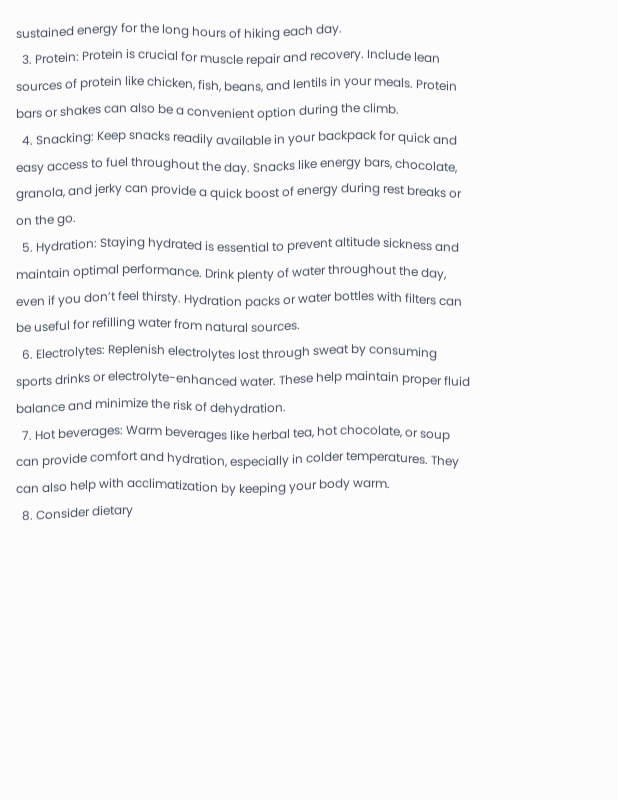sustained energy for the long hours of hiking each day.
  3. Protein: Protein is crucial for muscle repair and recovery. Include lean sources of protein like chicken, fish, beans, and lentils in your meals. Protein bars or shakes can also be a convenient option during the climb.
  4. Snacking: Keep snacks readily available in your backpack for quick and easy access to fuel throughout the day. Snacks like energy bars, chocolate, granola, and jerky can provide a quick boost of energy during rest breaks or on the go.
  5. Hydration: Staying hydrated is essential to prevent altitude sickness and maintain optimal performance. Drink plenty of water throughout the day, even if you don’t feel thirsty. Hydration packs or water bottles with filters can be useful for refilling water from natural sources.
  6. Electrolytes: Replenish electrolytes lost through sweat by consuming sports drinks or electrolyte-enhanced water. These help maintain proper fluid balance and minimize the risk of dehydration.
  7. Hot beverages: Warm beverages like herbal tea, hot chocolate, or soup can provide comfort and hydration, especially in colder temperatures. They can also help with acclimatization by keeping your body warm.
  8. Consider dietary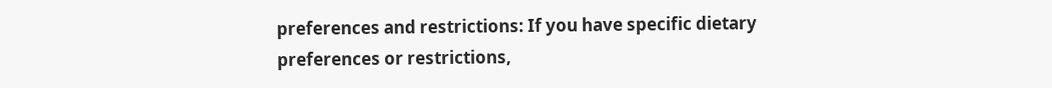preferences and restrictions: If you have specific dietary preferences or restrictions,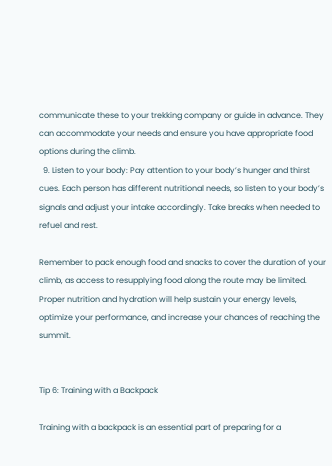communicate these to your trekking company or guide in advance. They can accommodate your needs and ensure you have appropriate food options during the climb.
  9. Listen to your body: Pay attention to your body’s hunger and thirst cues. Each person has different nutritional needs, so listen to your body’s signals and adjust your intake accordingly. Take breaks when needed to refuel and rest.

Remember to pack enough food and snacks to cover the duration of your climb, as access to resupplying food along the route may be limited. Proper nutrition and hydration will help sustain your energy levels, optimize your performance, and increase your chances of reaching the summit.


Tip 6: Training with a Backpack

Training with a backpack is an essential part of preparing for a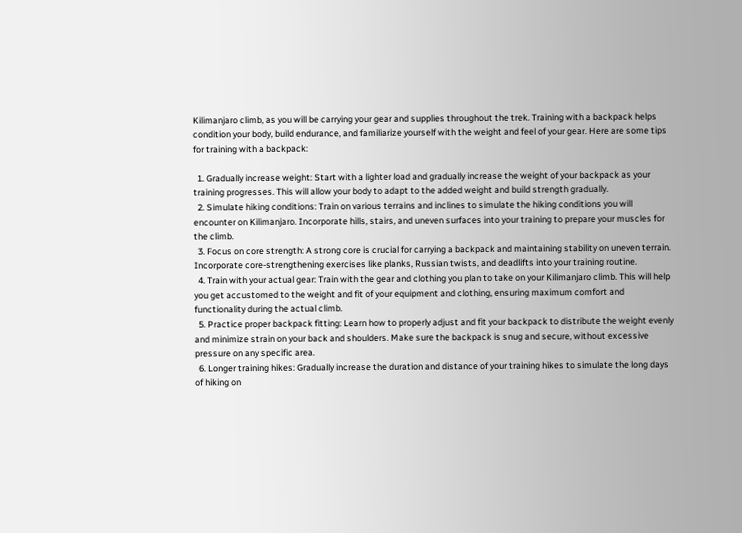Kilimanjaro climb, as you will be carrying your gear and supplies throughout the trek. Training with a backpack helps condition your body, build endurance, and familiarize yourself with the weight and feel of your gear. Here are some tips for training with a backpack:

  1. Gradually increase weight: Start with a lighter load and gradually increase the weight of your backpack as your training progresses. This will allow your body to adapt to the added weight and build strength gradually.
  2. Simulate hiking conditions: Train on various terrains and inclines to simulate the hiking conditions you will encounter on Kilimanjaro. Incorporate hills, stairs, and uneven surfaces into your training to prepare your muscles for the climb.
  3. Focus on core strength: A strong core is crucial for carrying a backpack and maintaining stability on uneven terrain. Incorporate core-strengthening exercises like planks, Russian twists, and deadlifts into your training routine.
  4. Train with your actual gear: Train with the gear and clothing you plan to take on your Kilimanjaro climb. This will help you get accustomed to the weight and fit of your equipment and clothing, ensuring maximum comfort and functionality during the actual climb.
  5. Practice proper backpack fitting: Learn how to properly adjust and fit your backpack to distribute the weight evenly and minimize strain on your back and shoulders. Make sure the backpack is snug and secure, without excessive pressure on any specific area.
  6. Longer training hikes: Gradually increase the duration and distance of your training hikes to simulate the long days of hiking on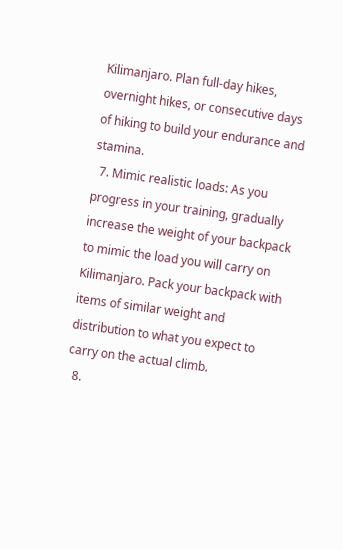Kilimanjaro. Plan full-day hikes, overnight hikes, or consecutive days of hiking to build your endurance and stamina.
  7. Mimic realistic loads: As you progress in your training, gradually increase the weight of your backpack to mimic the load you will carry on Kilimanjaro. Pack your backpack with items of similar weight and distribution to what you expect to carry on the actual climb.
  8.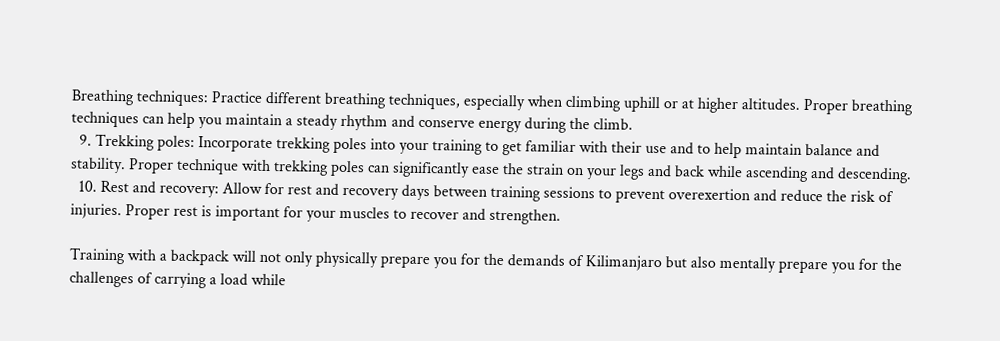Breathing techniques: Practice different breathing techniques, especially when climbing uphill or at higher altitudes. Proper breathing techniques can help you maintain a steady rhythm and conserve energy during the climb.
  9. Trekking poles: Incorporate trekking poles into your training to get familiar with their use and to help maintain balance and stability. Proper technique with trekking poles can significantly ease the strain on your legs and back while ascending and descending.
  10. Rest and recovery: Allow for rest and recovery days between training sessions to prevent overexertion and reduce the risk of injuries. Proper rest is important for your muscles to recover and strengthen.

Training with a backpack will not only physically prepare you for the demands of Kilimanjaro but also mentally prepare you for the challenges of carrying a load while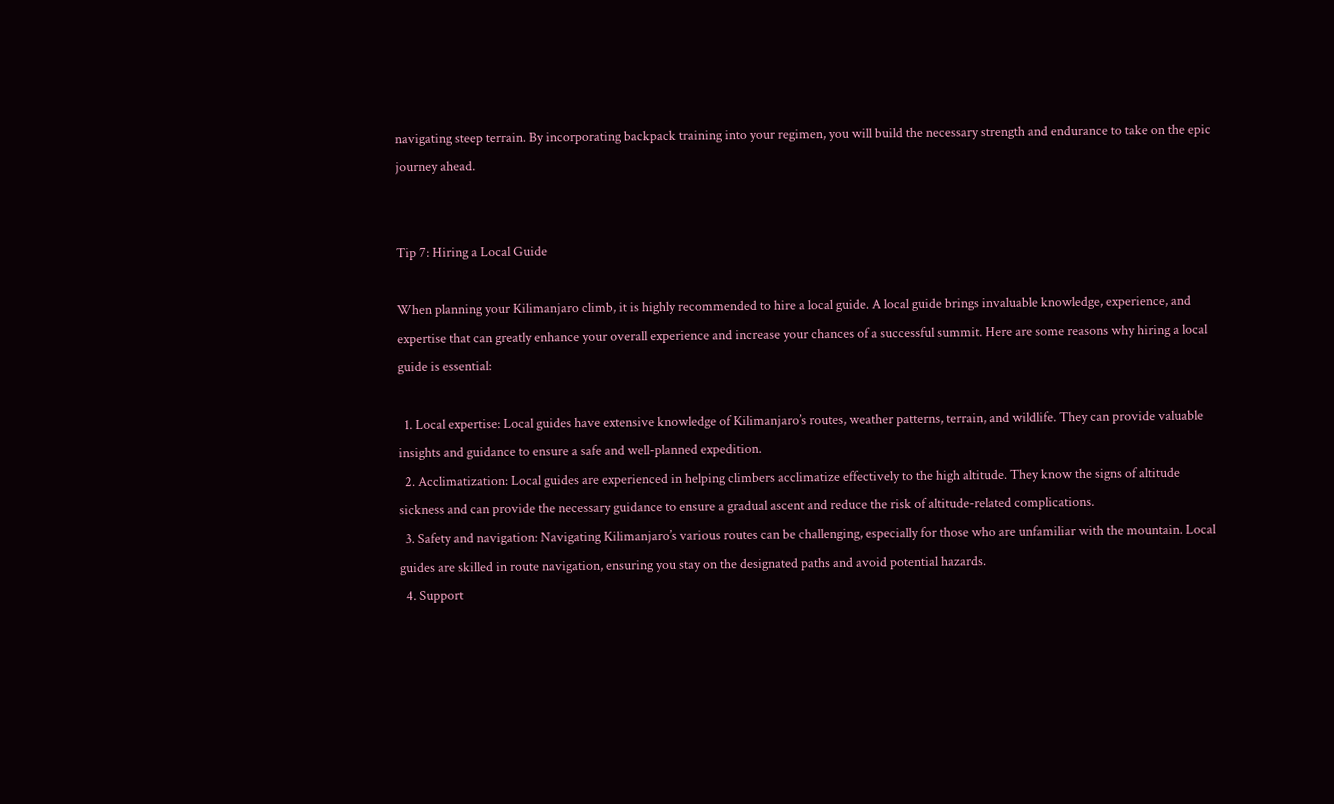navigating steep terrain. By incorporating backpack training into your regimen, you will build the necessary strength and endurance to take on the epic journey ahead.


Tip 7: Hiring a Local Guide

When planning your Kilimanjaro climb, it is highly recommended to hire a local guide. A local guide brings invaluable knowledge, experience, and expertise that can greatly enhance your overall experience and increase your chances of a successful summit. Here are some reasons why hiring a local guide is essential:

  1. Local expertise: Local guides have extensive knowledge of Kilimanjaro’s routes, weather patterns, terrain, and wildlife. They can provide valuable insights and guidance to ensure a safe and well-planned expedition.
  2. Acclimatization: Local guides are experienced in helping climbers acclimatize effectively to the high altitude. They know the signs of altitude sickness and can provide the necessary guidance to ensure a gradual ascent and reduce the risk of altitude-related complications.
  3. Safety and navigation: Navigating Kilimanjaro’s various routes can be challenging, especially for those who are unfamiliar with the mountain. Local guides are skilled in route navigation, ensuring you stay on the designated paths and avoid potential hazards.
  4. Support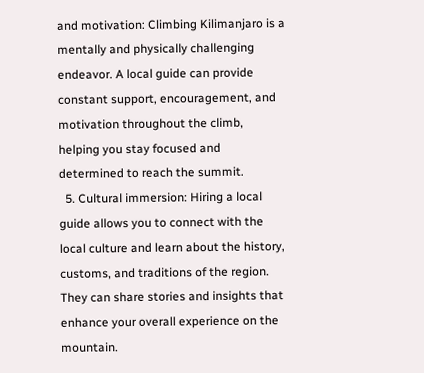and motivation: Climbing Kilimanjaro is a mentally and physically challenging endeavor. A local guide can provide constant support, encouragement, and motivation throughout the climb, helping you stay focused and determined to reach the summit.
  5. Cultural immersion: Hiring a local guide allows you to connect with the local culture and learn about the history, customs, and traditions of the region. They can share stories and insights that enhance your overall experience on the mountain.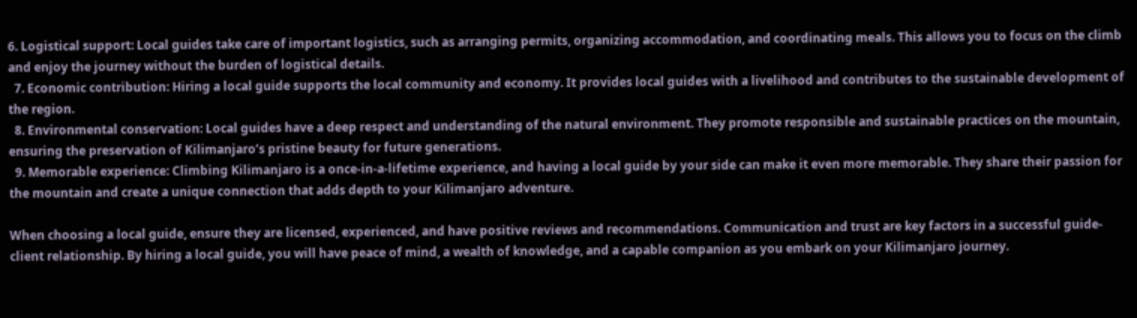6. Logistical support: Local guides take care of important logistics, such as arranging permits, organizing accommodation, and coordinating meals. This allows you to focus on the climb and enjoy the journey without the burden of logistical details.
  7. Economic contribution: Hiring a local guide supports the local community and economy. It provides local guides with a livelihood and contributes to the sustainable development of the region.
  8. Environmental conservation: Local guides have a deep respect and understanding of the natural environment. They promote responsible and sustainable practices on the mountain, ensuring the preservation of Kilimanjaro’s pristine beauty for future generations.
  9. Memorable experience: Climbing Kilimanjaro is a once-in-a-lifetime experience, and having a local guide by your side can make it even more memorable. They share their passion for the mountain and create a unique connection that adds depth to your Kilimanjaro adventure.

When choosing a local guide, ensure they are licensed, experienced, and have positive reviews and recommendations. Communication and trust are key factors in a successful guide-client relationship. By hiring a local guide, you will have peace of mind, a wealth of knowledge, and a capable companion as you embark on your Kilimanjaro journey.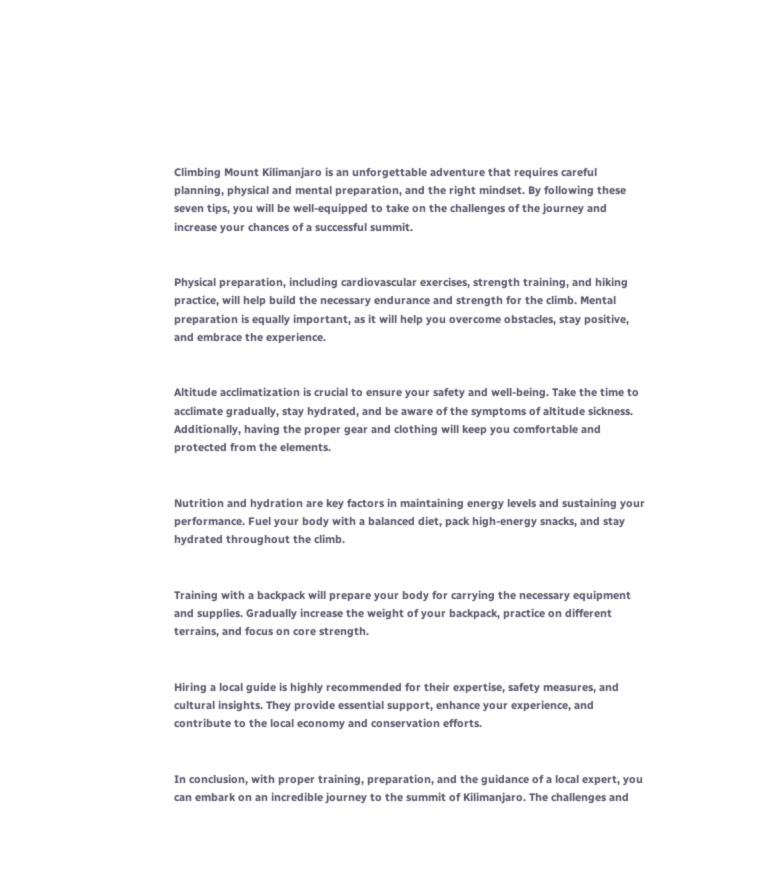Climbing Mount Kilimanjaro is an unforgettable adventure that requires careful planning, physical and mental preparation, and the right mindset. By following these seven tips, you will be well-equipped to take on the challenges of the journey and increase your chances of a successful summit.


Physical preparation, including cardiovascular exercises, strength training, and hiking practice, will help build the necessary endurance and strength for the climb. Mental preparation is equally important, as it will help you overcome obstacles, stay positive, and embrace the experience.


Altitude acclimatization is crucial to ensure your safety and well-being. Take the time to acclimate gradually, stay hydrated, and be aware of the symptoms of altitude sickness. Additionally, having the proper gear and clothing will keep you comfortable and protected from the elements.


Nutrition and hydration are key factors in maintaining energy levels and sustaining your performance. Fuel your body with a balanced diet, pack high-energy snacks, and stay hydrated throughout the climb.


Training with a backpack will prepare your body for carrying the necessary equipment and supplies. Gradually increase the weight of your backpack, practice on different terrains, and focus on core strength.


Hiring a local guide is highly recommended for their expertise, safety measures, and cultural insights. They provide essential support, enhance your experience, and contribute to the local economy and conservation efforts.


In conclusion, with proper training, preparation, and the guidance of a local expert, you can embark on an incredible journey to the summit of Kilimanjaro. The challenges and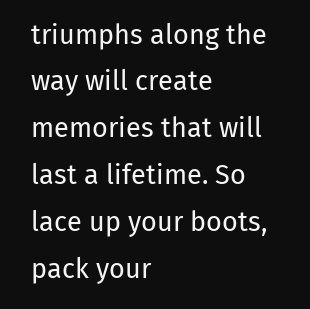triumphs along the way will create memories that will last a lifetime. So lace up your boots, pack your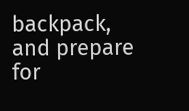backpack, and prepare for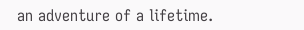an adventure of a lifetime.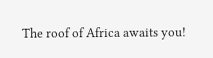The roof of Africa awaits you!